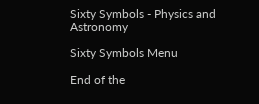Sixty Symbols - Physics and Astronomy

Sixty Symbols Menu

End of the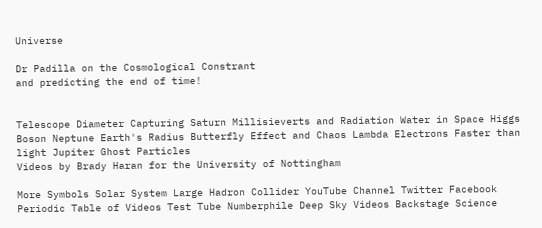Universe

Dr Padilla on the Cosmological Constrant
and predicting the end of time!


Telescope Diameter Capturing Saturn Millisieverts and Radiation Water in Space Higgs Boson Neptune Earth's Radius Butterfly Effect and Chaos Lambda Electrons Faster than light Jupiter Ghost Particles
Videos by Brady Haran for the University of Nottingham

More Symbols Solar System Large Hadron Collider YouTube Channel Twitter Facebook Periodic Table of Videos Test Tube Numberphile Deep Sky Videos Backstage Science